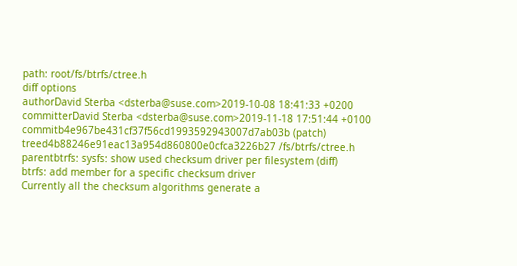path: root/fs/btrfs/ctree.h
diff options
authorDavid Sterba <dsterba@suse.com>2019-10-08 18:41:33 +0200
committerDavid Sterba <dsterba@suse.com>2019-11-18 17:51:44 +0100
commitb4e967be431cf37f56cd1993592943007d7ab03b (patch)
treed4b88246e91eac13a954d860800e0cfca3226b27 /fs/btrfs/ctree.h
parentbtrfs: sysfs: show used checksum driver per filesystem (diff)
btrfs: add member for a specific checksum driver
Currently all the checksum algorithms generate a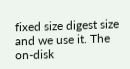fixed size digest size and we use it. The on-disk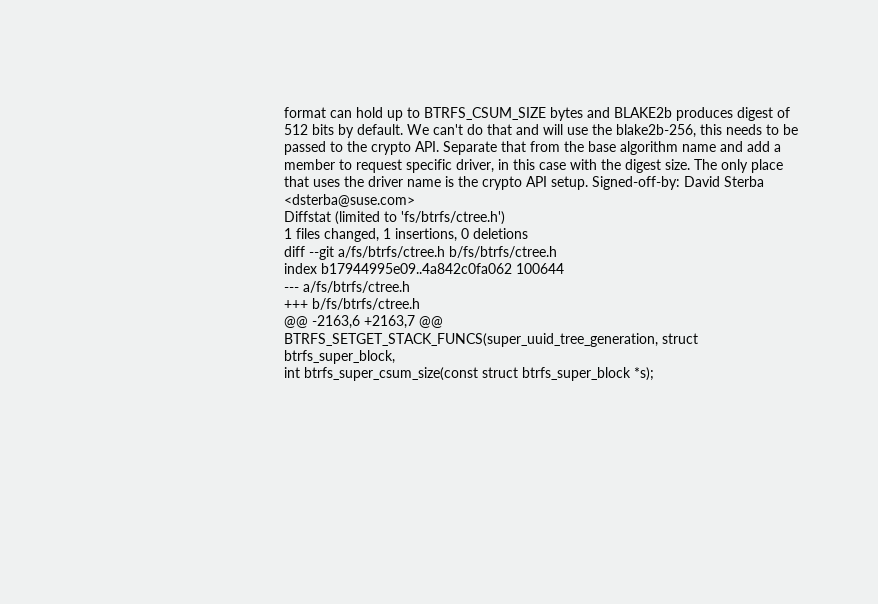format can hold up to BTRFS_CSUM_SIZE bytes and BLAKE2b produces digest of 512 bits by default. We can't do that and will use the blake2b-256, this needs to be passed to the crypto API. Separate that from the base algorithm name and add a member to request specific driver, in this case with the digest size. The only place that uses the driver name is the crypto API setup. Signed-off-by: David Sterba <dsterba@suse.com>
Diffstat (limited to 'fs/btrfs/ctree.h')
1 files changed, 1 insertions, 0 deletions
diff --git a/fs/btrfs/ctree.h b/fs/btrfs/ctree.h
index b17944995e09..4a842c0fa062 100644
--- a/fs/btrfs/ctree.h
+++ b/fs/btrfs/ctree.h
@@ -2163,6 +2163,7 @@ BTRFS_SETGET_STACK_FUNCS(super_uuid_tree_generation, struct btrfs_super_block,
int btrfs_super_csum_size(const struct btrfs_super_block *s);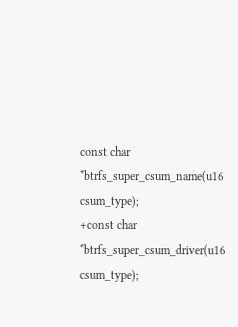const char *btrfs_super_csum_name(u16 csum_type);
+const char *btrfs_super_csum_driver(u16 csum_type);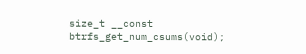size_t __const btrfs_get_num_csums(void);